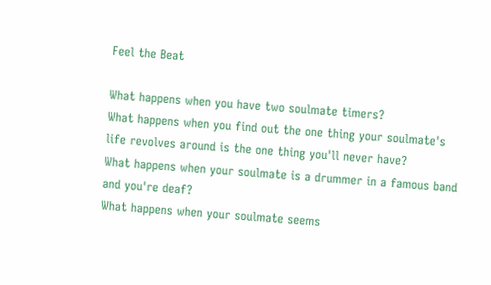Feel the Beat

What happens when you have two soulmate timers?
What happens when you find out the one thing your soulmate's life revolves around is the one thing you'll never have?
What happens when your soulmate is a drummer in a famous band and you're deaf?
What happens when your soulmate seems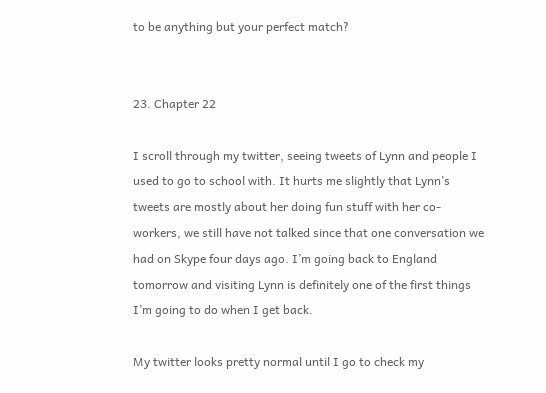to be anything but your perfect match?


23. Chapter 22

I scroll through my twitter, seeing tweets of Lynn and people I used to go to school with. It hurts me slightly that Lynn’s tweets are mostly about her doing fun stuff with her co-workers, we still have not talked since that one conversation we had on Skype four days ago. I’m going back to England tomorrow and visiting Lynn is definitely one of the first things I’m going to do when I get back.

My twitter looks pretty normal until I go to check my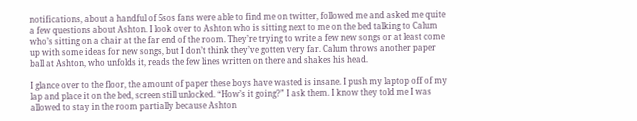notifications, about a handful of 5sos fans were able to find me on twitter, followed me and asked me quite a few questions about Ashton. I look over to Ashton who is sitting next to me on the bed talking to Calum who’s sitting on a chair at the far end of the room. They’re trying to write a few new songs or at least come up with some ideas for new songs, but I don’t think they’ve gotten very far. Calum throws another paper ball at Ashton, who unfolds it, reads the few lines written on there and shakes his head.

I glance over to the floor, the amount of paper these boys have wasted is insane. I push my laptop off of my lap and place it on the bed, screen still unlocked. “How’s it going?” I ask them. I know they told me I was allowed to stay in the room partially because Ashton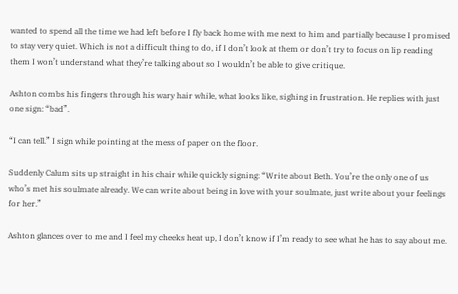wanted to spend all the time we had left before I fly back home with me next to him and partially because I promised to stay very quiet. Which is not a difficult thing to do, if I don’t look at them or don’t try to focus on lip reading them I won’t understand what they’re talking about so I wouldn’t be able to give critique.

Ashton combs his fingers through his wary hair while, what looks like, sighing in frustration. He replies with just one sign: “bad”.

“I can tell.” I sign while pointing at the mess of paper on the floor.

Suddenly Calum sits up straight in his chair while quickly signing: “Write about Beth. You’re the only one of us who’s met his soulmate already. We can write about being in love with your soulmate, just write about your feelings for her.”

Ashton glances over to me and I feel my cheeks heat up, I don’t know if I’m ready to see what he has to say about me.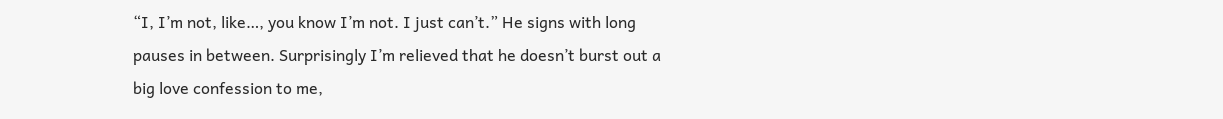“I, I’m not, like…, you know I’m not. I just can’t.” He signs with long pauses in between. Surprisingly I’m relieved that he doesn’t burst out a big love confession to me,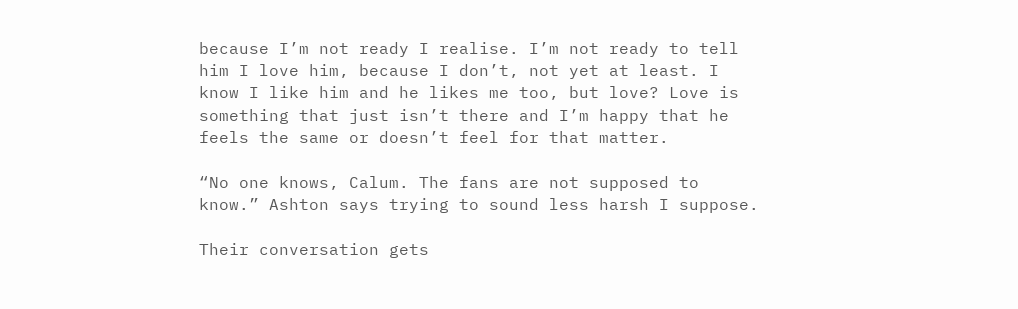because I’m not ready I realise. I’m not ready to tell him I love him, because I don’t, not yet at least. I know I like him and he likes me too, but love? Love is something that just isn’t there and I’m happy that he feels the same or doesn’t feel for that matter.

“No one knows, Calum. The fans are not supposed to know.” Ashton says trying to sound less harsh I suppose.

Their conversation gets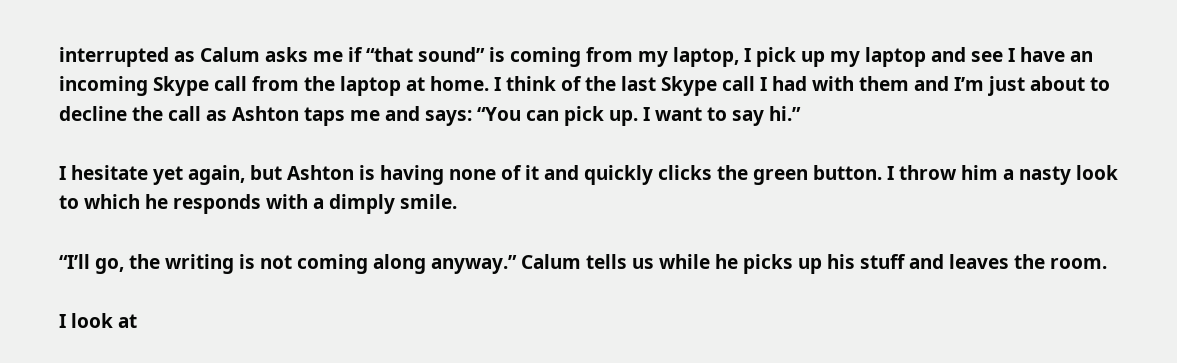interrupted as Calum asks me if “that sound” is coming from my laptop, I pick up my laptop and see I have an incoming Skype call from the laptop at home. I think of the last Skype call I had with them and I’m just about to decline the call as Ashton taps me and says: “You can pick up. I want to say hi.”

I hesitate yet again, but Ashton is having none of it and quickly clicks the green button. I throw him a nasty look to which he responds with a dimply smile.

“I’ll go, the writing is not coming along anyway.” Calum tells us while he picks up his stuff and leaves the room.

I look at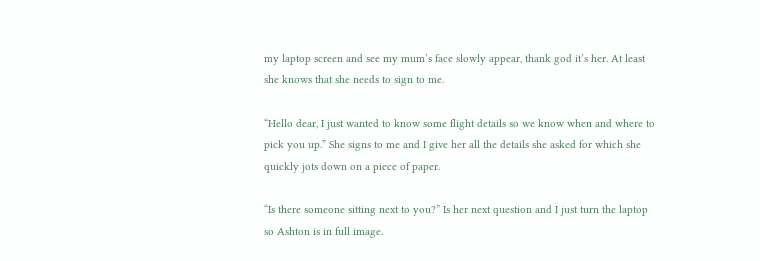my laptop screen and see my mum’s face slowly appear, thank god it’s her. At least she knows that she needs to sign to me.

“Hello dear, I just wanted to know some flight details so we know when and where to pick you up.” She signs to me and I give her all the details she asked for which she quickly jots down on a piece of paper.

“Is there someone sitting next to you?” Is her next question and I just turn the laptop so Ashton is in full image.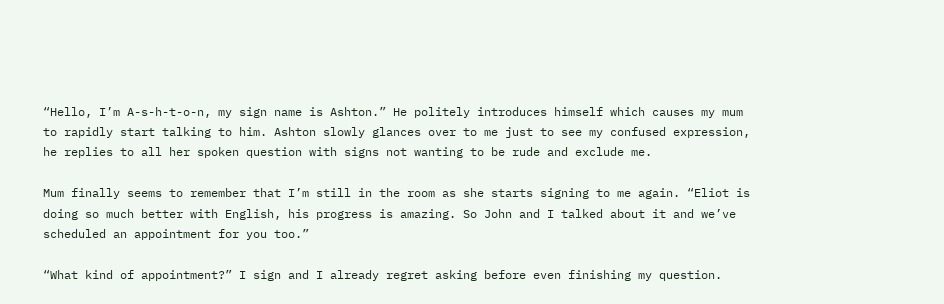“Hello, I’m A-s-h-t-o-n, my sign name is Ashton.” He politely introduces himself which causes my mum to rapidly start talking to him. Ashton slowly glances over to me just to see my confused expression, he replies to all her spoken question with signs not wanting to be rude and exclude me.

Mum finally seems to remember that I’m still in the room as she starts signing to me again. “Eliot is doing so much better with English, his progress is amazing. So John and I talked about it and we’ve scheduled an appointment for you too.”

“What kind of appointment?” I sign and I already regret asking before even finishing my question.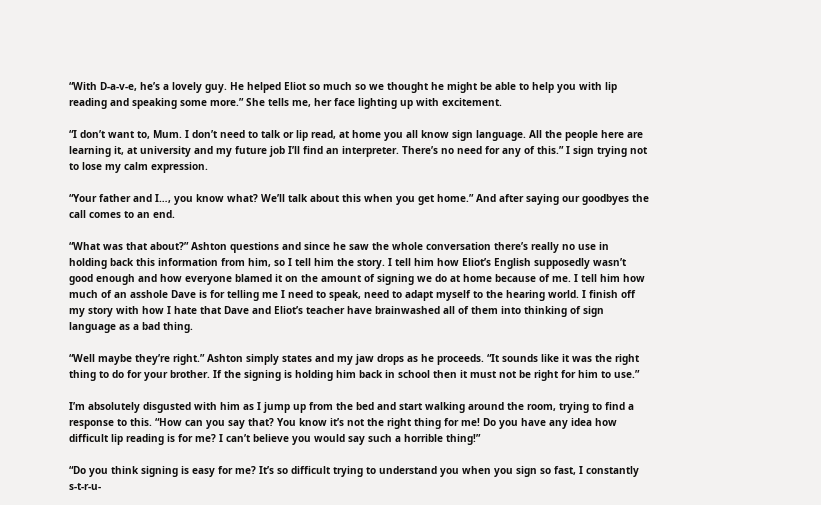“With D-a-v-e, he’s a lovely guy. He helped Eliot so much so we thought he might be able to help you with lip reading and speaking some more.” She tells me, her face lighting up with excitement.

“I don’t want to, Mum. I don’t need to talk or lip read, at home you all know sign language. All the people here are learning it, at university and my future job I’ll find an interpreter. There’s no need for any of this.” I sign trying not to lose my calm expression.

“Your father and I…, you know what? We’ll talk about this when you get home.” And after saying our goodbyes the call comes to an end.

“What was that about?” Ashton questions and since he saw the whole conversation there’s really no use in holding back this information from him, so I tell him the story. I tell him how Eliot’s English supposedly wasn’t good enough and how everyone blamed it on the amount of signing we do at home because of me. I tell him how much of an asshole Dave is for telling me I need to speak, need to adapt myself to the hearing world. I finish off my story with how I hate that Dave and Eliot’s teacher have brainwashed all of them into thinking of sign language as a bad thing.

“Well maybe they’re right.” Ashton simply states and my jaw drops as he proceeds. “It sounds like it was the right thing to do for your brother. If the signing is holding him back in school then it must not be right for him to use.”

I’m absolutely disgusted with him as I jump up from the bed and start walking around the room, trying to find a response to this. “How can you say that? You know it’s not the right thing for me! Do you have any idea how difficult lip reading is for me? I can’t believe you would say such a horrible thing!”

“Do you think signing is easy for me? It’s so difficult trying to understand you when you sign so fast, I constantly s-t-r-u-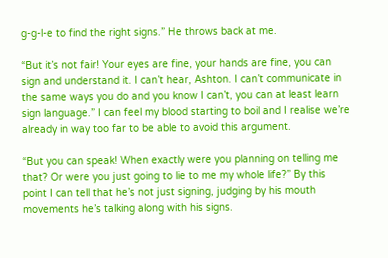g-g-l-e to find the right signs.” He throws back at me.

“But it’s not fair! Your eyes are fine, your hands are fine, you can sign and understand it. I can’t hear, Ashton. I can’t communicate in the same ways you do and you know I can’t, you can at least learn sign language.” I can feel my blood starting to boil and I realise we’re already in way too far to be able to avoid this argument.

“But you can speak! When exactly were you planning on telling me that? Or were you just going to lie to me my whole life?” By this point I can tell that he’s not just signing, judging by his mouth movements he’s talking along with his signs.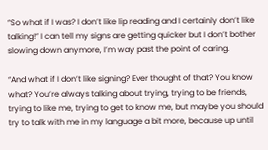“So what if I was? I don’t like lip reading and I certainly don’t like talking!” I can tell my signs are getting quicker but I don’t bother slowing down anymore, I’m way past the point of caring.

“And what if I don’t like signing? Ever thought of that? You know what? You’re always talking about trying, trying to be friends, trying to like me, trying to get to know me, but maybe you should try to talk with me in my language a bit more, because up until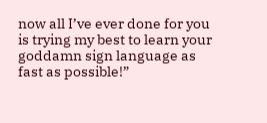now all I’ve ever done for you is trying my best to learn your goddamn sign language as fast as possible!”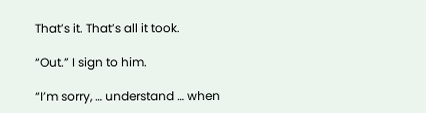That’s it. That’s all it took.

“Out.” I sign to him.

“I’m sorry, … understand … when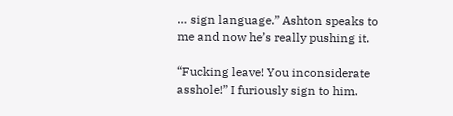… sign language.” Ashton speaks to me and now he’s really pushing it.

“Fucking leave! You inconsiderate asshole!” I furiously sign to him.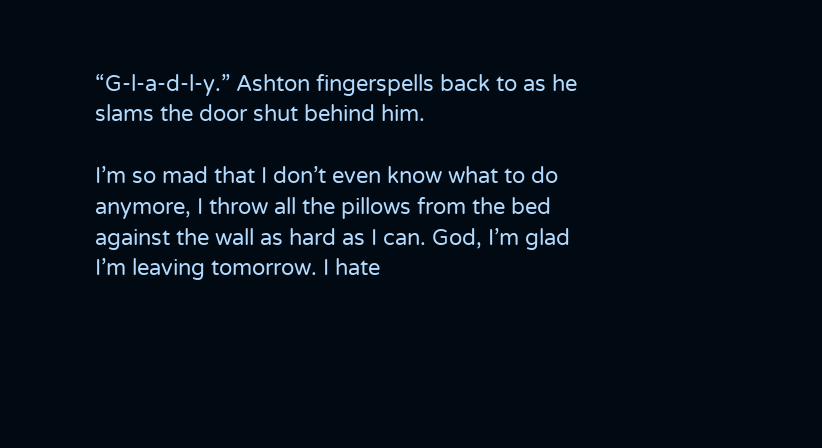“G-l-a-d-l-y.” Ashton fingerspells back to as he slams the door shut behind him.

I’m so mad that I don’t even know what to do anymore, I throw all the pillows from the bed against the wall as hard as I can. God, I’m glad I’m leaving tomorrow. I hate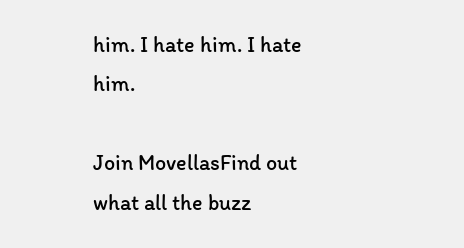him. I hate him. I hate him.

Join MovellasFind out what all the buzz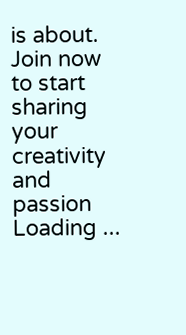is about. Join now to start sharing your creativity and passion
Loading ...